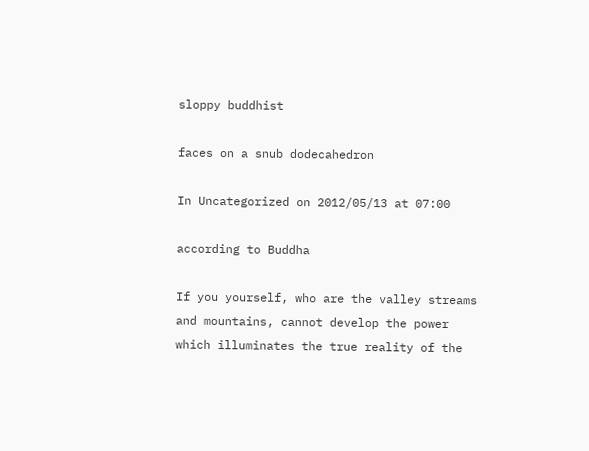sloppy buddhist

faces on a snub dodecahedron

In Uncategorized on 2012/05/13 at 07:00

according to Buddha

If you yourself, who are the valley streams and mountains, cannot develop the power which illuminates the true reality of the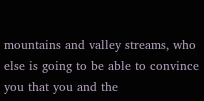mountains and valley streams, who else is going to be able to convince you that you and the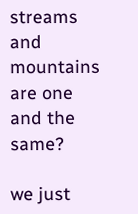streams and mountains are one and the same?

we just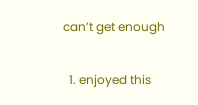can’t get enough

  1. enjoyed this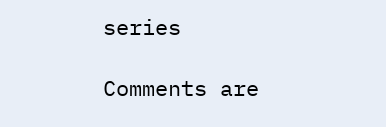series

Comments are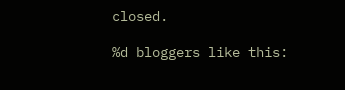closed.

%d bloggers like this: